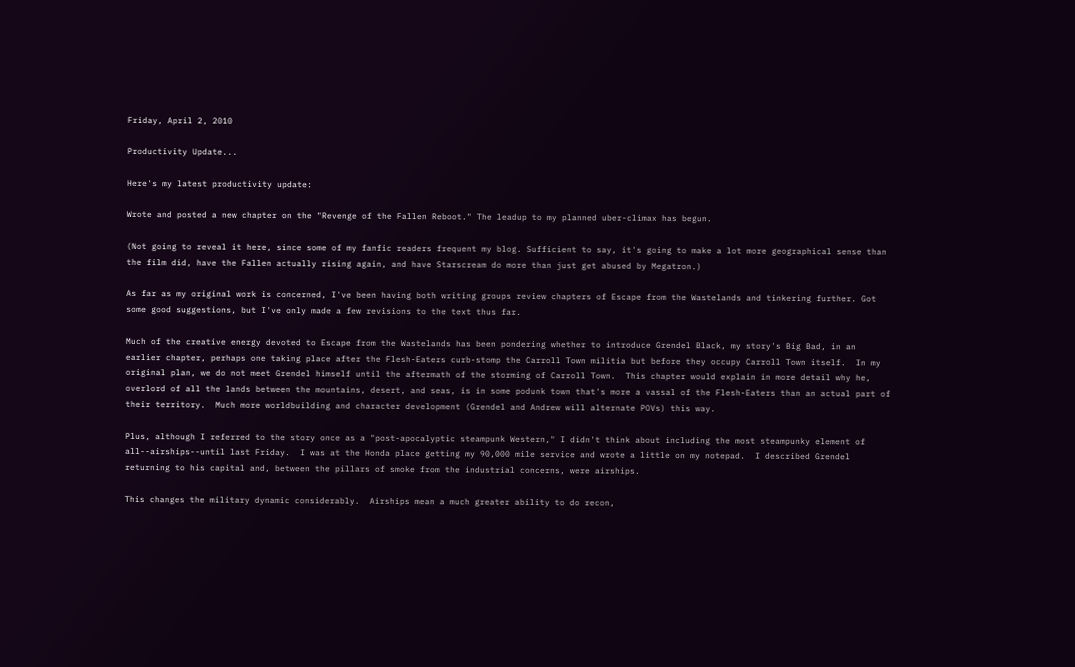Friday, April 2, 2010

Productivity Update...

Here's my latest productivity update:

Wrote and posted a new chapter on the "Revenge of the Fallen Reboot." The leadup to my planned uber-climax has begun.

(Not going to reveal it here, since some of my fanfic readers frequent my blog. Sufficient to say, it's going to make a lot more geographical sense than the film did, have the Fallen actually rising again, and have Starscream do more than just get abused by Megatron.)

As far as my original work is concerned, I've been having both writing groups review chapters of Escape from the Wastelands and tinkering further. Got some good suggestions, but I've only made a few revisions to the text thus far.

Much of the creative energy devoted to Escape from the Wastelands has been pondering whether to introduce Grendel Black, my story's Big Bad, in an earlier chapter, perhaps one taking place after the Flesh-Eaters curb-stomp the Carroll Town militia but before they occupy Carroll Town itself.  In my original plan, we do not meet Grendel himself until the aftermath of the storming of Carroll Town.  This chapter would explain in more detail why he, overlord of all the lands between the mountains, desert, and seas, is in some podunk town that's more a vassal of the Flesh-Eaters than an actual part of their territory.  Much more worldbuilding and character development (Grendel and Andrew will alternate POVs) this way.

Plus, although I referred to the story once as a "post-apocalyptic steampunk Western," I didn't think about including the most steampunky element of all--airships--until last Friday.  I was at the Honda place getting my 90,000 mile service and wrote a little on my notepad.  I described Grendel returning to his capital and, between the pillars of smoke from the industrial concerns, were airships.

This changes the military dynamic considerably.  Airships mean a much greater ability to do recon,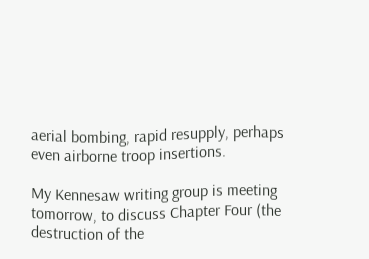aerial bombing, rapid resupply, perhaps even airborne troop insertions.

My Kennesaw writing group is meeting tomorrow, to discuss Chapter Four (the destruction of the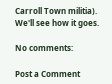Carroll Town militia).  We'll see how it goes.

No comments:

Post a Comment